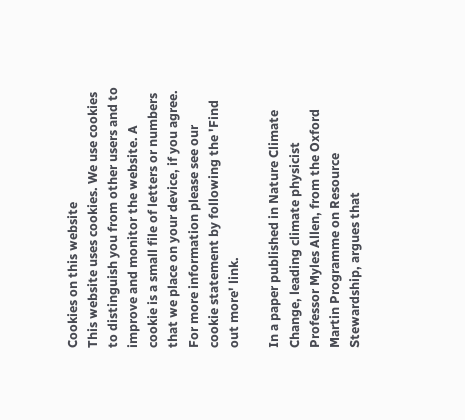Cookies on this website
This website uses cookies. We use cookies to distinguish you from other users and to improve and monitor the website. A cookie is a small file of letters or numbers that we place on your device, if you agree. For more information please see our cookie statement by following the 'Find out more' link.

In a paper published in Nature Climate Change, leading climate physicist Professor Myles Allen, from the Oxford Martin Programme on Resource Stewardship, argues that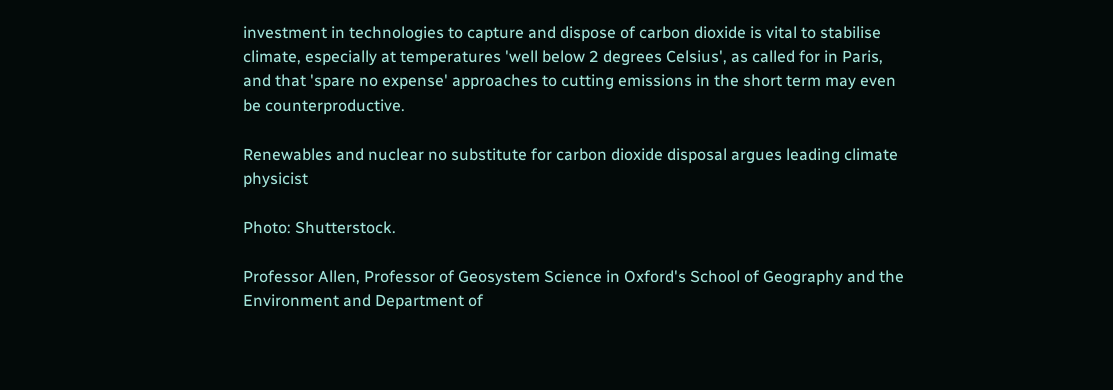investment in technologies to capture and dispose of carbon dioxide is vital to stabilise climate, especially at temperatures 'well below 2 degrees Celsius', as called for in Paris, and that 'spare no expense' approaches to cutting emissions in the short term may even be counterproductive.

Renewables and nuclear no substitute for carbon dioxide disposal argues leading climate physicist

Photo: Shutterstock.

Professor Allen, Professor of Geosystem Science in Oxford's School of Geography and the Environment and Department of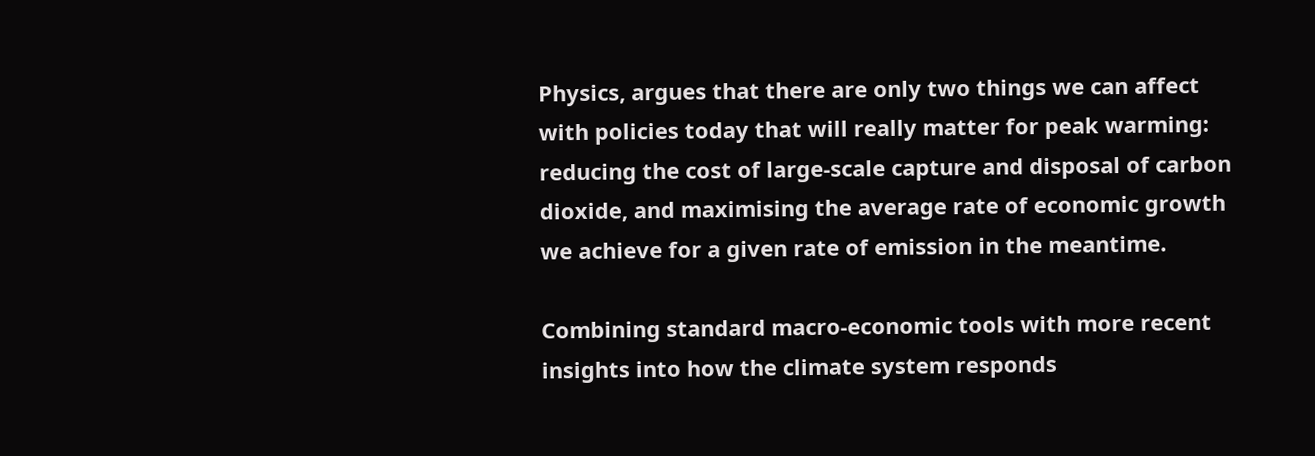Physics, argues that there are only two things we can affect with policies today that will really matter for peak warming: reducing the cost of large-scale capture and disposal of carbon dioxide, and maximising the average rate of economic growth we achieve for a given rate of emission in the meantime.

Combining standard macro-economic tools with more recent insights into how the climate system responds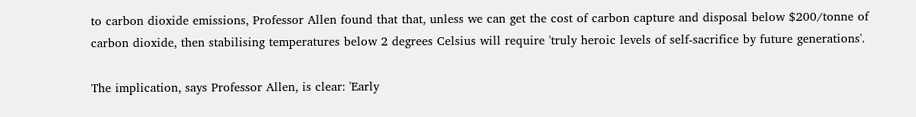to carbon dioxide emissions, Professor Allen found that that, unless we can get the cost of carbon capture and disposal below $200/tonne of carbon dioxide, then stabilising temperatures below 2 degrees Celsius will require 'truly heroic levels of self-sacrifice by future generations'.

The implication, says Professor Allen, is clear: 'Early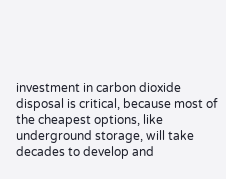investment in carbon dioxide disposal is critical, because most of the cheapest options, like underground storage, will take decades to develop and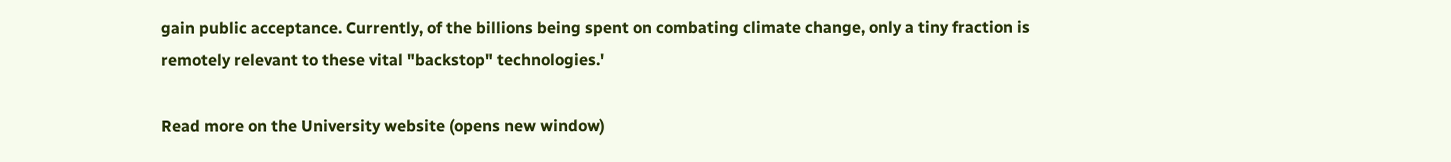gain public acceptance. Currently, of the billions being spent on combating climate change, only a tiny fraction is remotely relevant to these vital "backstop" technologies.'

Read more on the University website (opens new window)